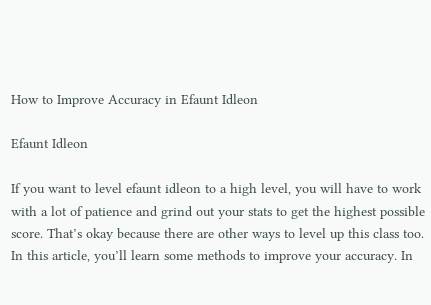How to Improve Accuracy in Efaunt Idleon

Efaunt Idleon

If you want to level efaunt idleon to a high level, you will have to work with a lot of patience and grind out your stats to get the highest possible score. That’s okay because there are other ways to level up this class too. In this article, you’ll learn some methods to improve your accuracy. In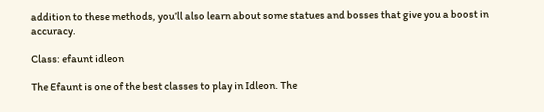addition to these methods, you’ll also learn about some statues and bosses that give you a boost in accuracy.

Class: efaunt idleon

The Efaunt is one of the best classes to play in Idleon. The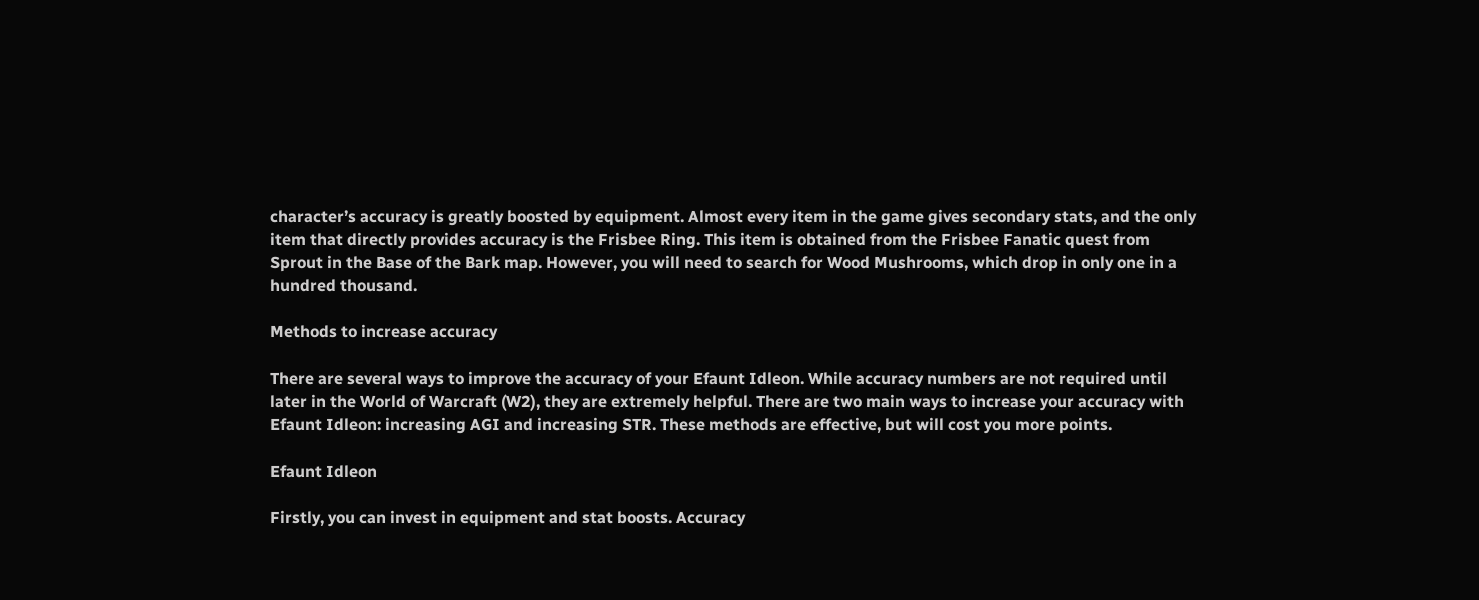character’s accuracy is greatly boosted by equipment. Almost every item in the game gives secondary stats, and the only item that directly provides accuracy is the Frisbee Ring. This item is obtained from the Frisbee Fanatic quest from Sprout in the Base of the Bark map. However, you will need to search for Wood Mushrooms, which drop in only one in a hundred thousand.

Methods to increase accuracy

There are several ways to improve the accuracy of your Efaunt Idleon. While accuracy numbers are not required until later in the World of Warcraft (W2), they are extremely helpful. There are two main ways to increase your accuracy with Efaunt Idleon: increasing AGI and increasing STR. These methods are effective, but will cost you more points.

Efaunt Idleon

Firstly, you can invest in equipment and stat boosts. Accuracy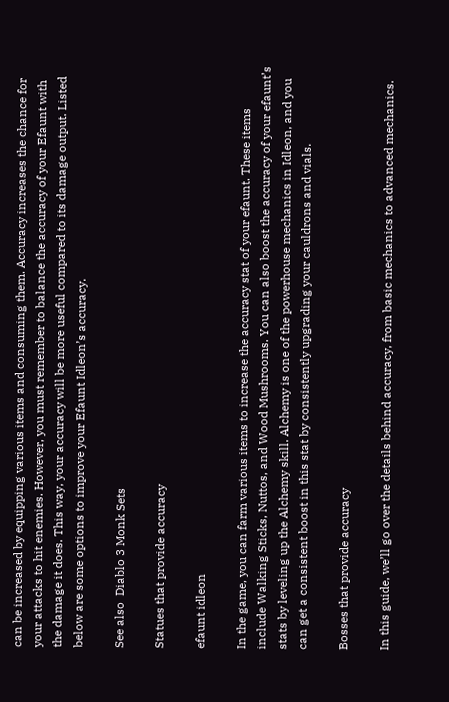can be increased by equipping various items and consuming them. Accuracy increases the chance for your attacks to hit enemies. However, you must remember to balance the accuracy of your Efaunt with the damage it does. This way, your accuracy will be more useful compared to its damage output. Listed below are some options to improve your Efaunt Idleon’s accuracy.

See also  Diablo 3 Monk Sets

Statues that provide accuracy

efaunt idleon

In the game, you can farm various items to increase the accuracy stat of your efaunt. These items include Walking Sticks, Nuttos, and Wood Mushrooms. You can also boost the accuracy of your efaunt’s stats by leveling up the Alchemy skill. Alchemy is one of the powerhouse mechanics in Idleon, and you can get a consistent boost in this stat by consistently upgrading your cauldrons and vials.

Bosses that provide accuracy

In this guide, we’ll go over the details behind accuracy, from basic mechanics to advanced mechanics.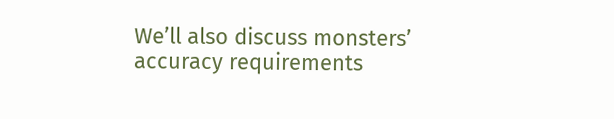We’ll also discuss monsters’ accuracy requirements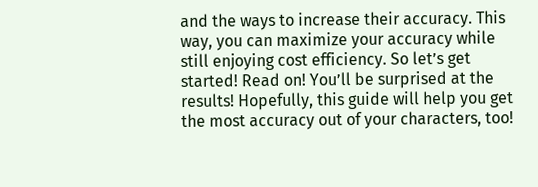and the ways to increase their accuracy. This way, you can maximize your accuracy while still enjoying cost efficiency. So let’s get started! Read on! You’ll be surprised at the results! Hopefully, this guide will help you get the most accuracy out of your characters, too!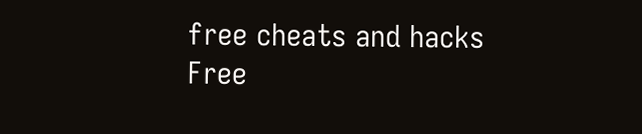free cheats and hacks
Free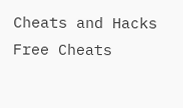Cheats and Hacks
Free Cheats